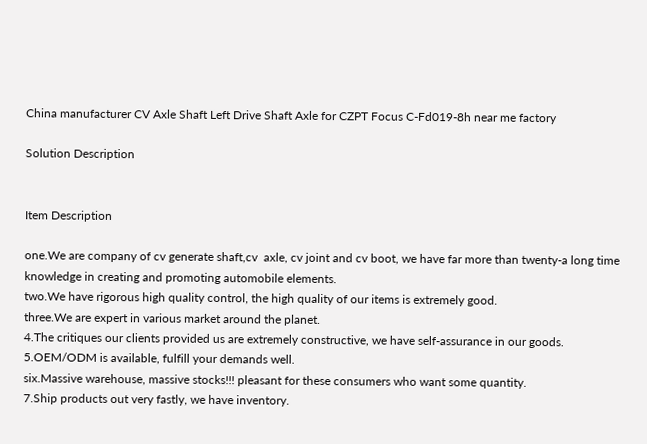China manufacturer CV Axle Shaft Left Drive Shaft Axle for CZPT Focus C-Fd019-8h near me factory

Solution Description


Item Description

one.We are company of cv generate shaft,cv  axle, cv joint and cv boot, we have far more than twenty-a long time knowledge in creating and promoting automobile elements.
two.We have rigorous high quality control, the high quality of our items is extremely good.
three.We are expert in various market around the planet.
4.The critiques our clients provided us are extremely constructive, we have self-assurance in our goods.
5.OEM/ODM is available, fulfill your demands well.
six.Massive warehouse, massive stocks!!! pleasant for these consumers who want some quantity.
7.Ship products out very fastly, we have inventory.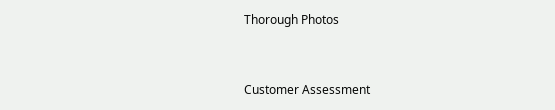Thorough Photos


Customer Assessment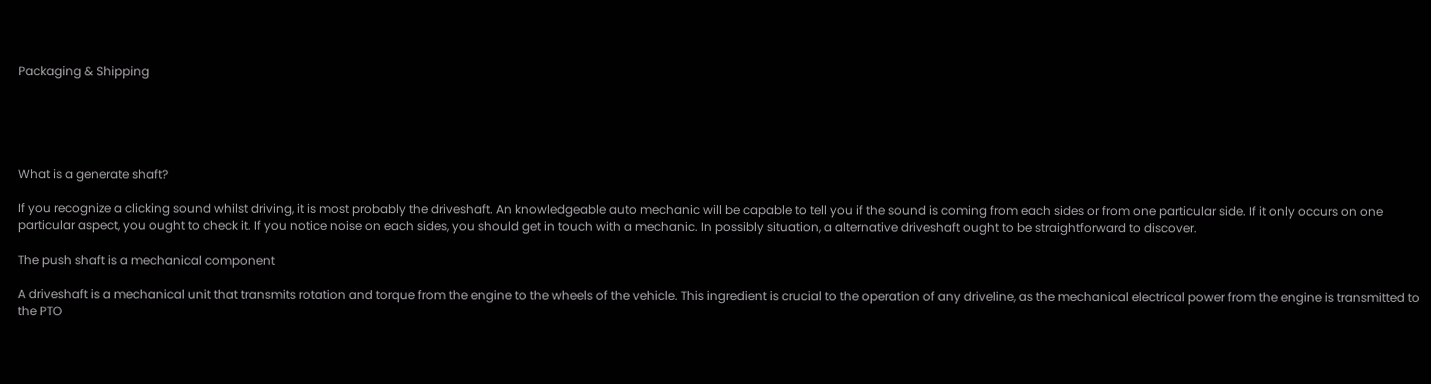Packaging & Shipping





What is a generate shaft?

If you recognize a clicking sound whilst driving, it is most probably the driveshaft. An knowledgeable auto mechanic will be capable to tell you if the sound is coming from each sides or from one particular side. If it only occurs on one particular aspect, you ought to check it. If you notice noise on each sides, you should get in touch with a mechanic. In possibly situation, a alternative driveshaft ought to be straightforward to discover.

The push shaft is a mechanical component

A driveshaft is a mechanical unit that transmits rotation and torque from the engine to the wheels of the vehicle. This ingredient is crucial to the operation of any driveline, as the mechanical electrical power from the engine is transmitted to the PTO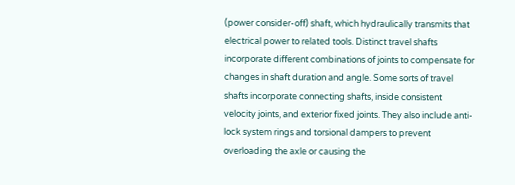(power consider-off) shaft, which hydraulically transmits that electrical power to related tools. Distinct travel shafts incorporate different combinations of joints to compensate for changes in shaft duration and angle. Some sorts of travel shafts incorporate connecting shafts, inside consistent velocity joints, and exterior fixed joints. They also include anti-lock system rings and torsional dampers to prevent overloading the axle or causing the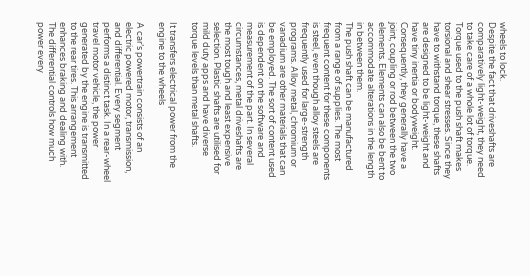wheels to lock.
Despite the fact that driveshafts are comparatively light-weight, they need to take care of a whole lot of torque. Torque used to the push shaft makes torsional and shear stresses. Since they have to withstand torque, these shafts are designed to be light-weight and have tiny inertia or bodyweight. Consequently, they generally have a joint, coupling or rod between the two elements. Elements can also be bent to accommodate alterations in the length in between them.
The push shaft can be manufactured from a range of supplies. The most frequent content for these components is steel, even though alloy steels are frequently used for large-strength programs. Alloy metal, chromium or vanadium are other materials that can be employed. The sort of content used is dependent on the software and measurement of the part. In several circumstances, metal driveshafts are the most tough and least expensive selection. Plastic shafts are utilised for mild duty apps and have diverse torque levels than metal shafts.

It transfers electrical power from the engine to the wheels

A car’s powertrain consists of an electric powered motor, transmission, and differential. Every segment performs a distinct task. In a rear-wheel travel motor vehicle, the power generated by the engine is transmitted to the rear tires. This arrangement enhances braking and dealing with. The differential controls how much power every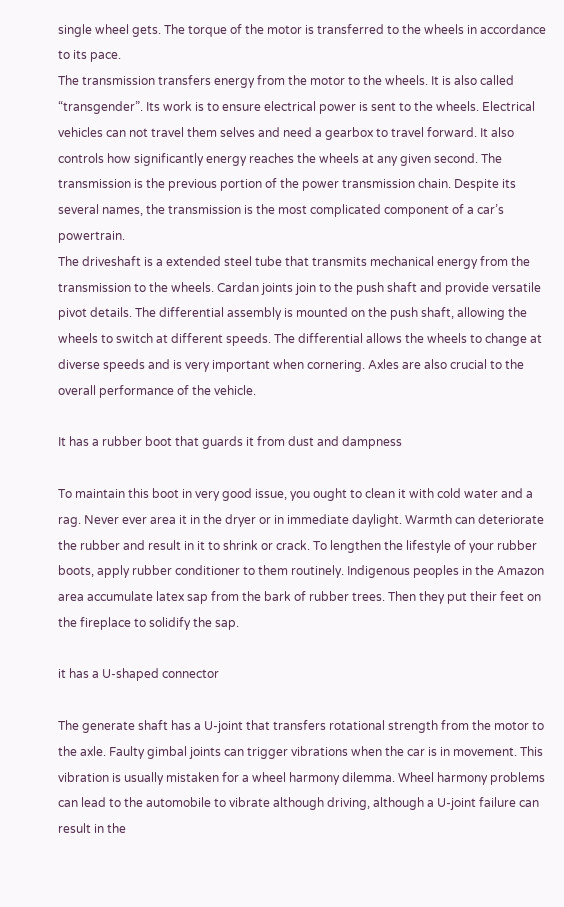single wheel gets. The torque of the motor is transferred to the wheels in accordance to its pace.
The transmission transfers energy from the motor to the wheels. It is also called “transgender”. Its work is to ensure electrical power is sent to the wheels. Electrical vehicles can not travel them selves and need a gearbox to travel forward. It also controls how significantly energy reaches the wheels at any given second. The transmission is the previous portion of the power transmission chain. Despite its several names, the transmission is the most complicated component of a car’s powertrain.
The driveshaft is a extended steel tube that transmits mechanical energy from the transmission to the wheels. Cardan joints join to the push shaft and provide versatile pivot details. The differential assembly is mounted on the push shaft, allowing the wheels to switch at different speeds. The differential allows the wheels to change at diverse speeds and is very important when cornering. Axles are also crucial to the overall performance of the vehicle.

It has a rubber boot that guards it from dust and dampness

To maintain this boot in very good issue, you ought to clean it with cold water and a rag. Never ever area it in the dryer or in immediate daylight. Warmth can deteriorate the rubber and result in it to shrink or crack. To lengthen the lifestyle of your rubber boots, apply rubber conditioner to them routinely. Indigenous peoples in the Amazon area accumulate latex sap from the bark of rubber trees. Then they put their feet on the fireplace to solidify the sap.

it has a U-shaped connector

The generate shaft has a U-joint that transfers rotational strength from the motor to the axle. Faulty gimbal joints can trigger vibrations when the car is in movement. This vibration is usually mistaken for a wheel harmony dilemma. Wheel harmony problems can lead to the automobile to vibrate although driving, although a U-joint failure can result in the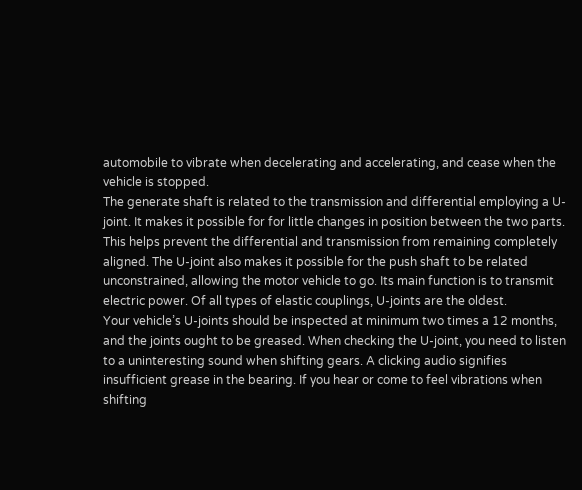automobile to vibrate when decelerating and accelerating, and cease when the vehicle is stopped.
The generate shaft is related to the transmission and differential employing a U-joint. It makes it possible for for little changes in position between the two parts. This helps prevent the differential and transmission from remaining completely aligned. The U-joint also makes it possible for the push shaft to be related unconstrained, allowing the motor vehicle to go. Its main function is to transmit electric power. Of all types of elastic couplings, U-joints are the oldest.
Your vehicle’s U-joints should be inspected at minimum two times a 12 months, and the joints ought to be greased. When checking the U-joint, you need to listen to a uninteresting sound when shifting gears. A clicking audio signifies insufficient grease in the bearing. If you hear or come to feel vibrations when shifting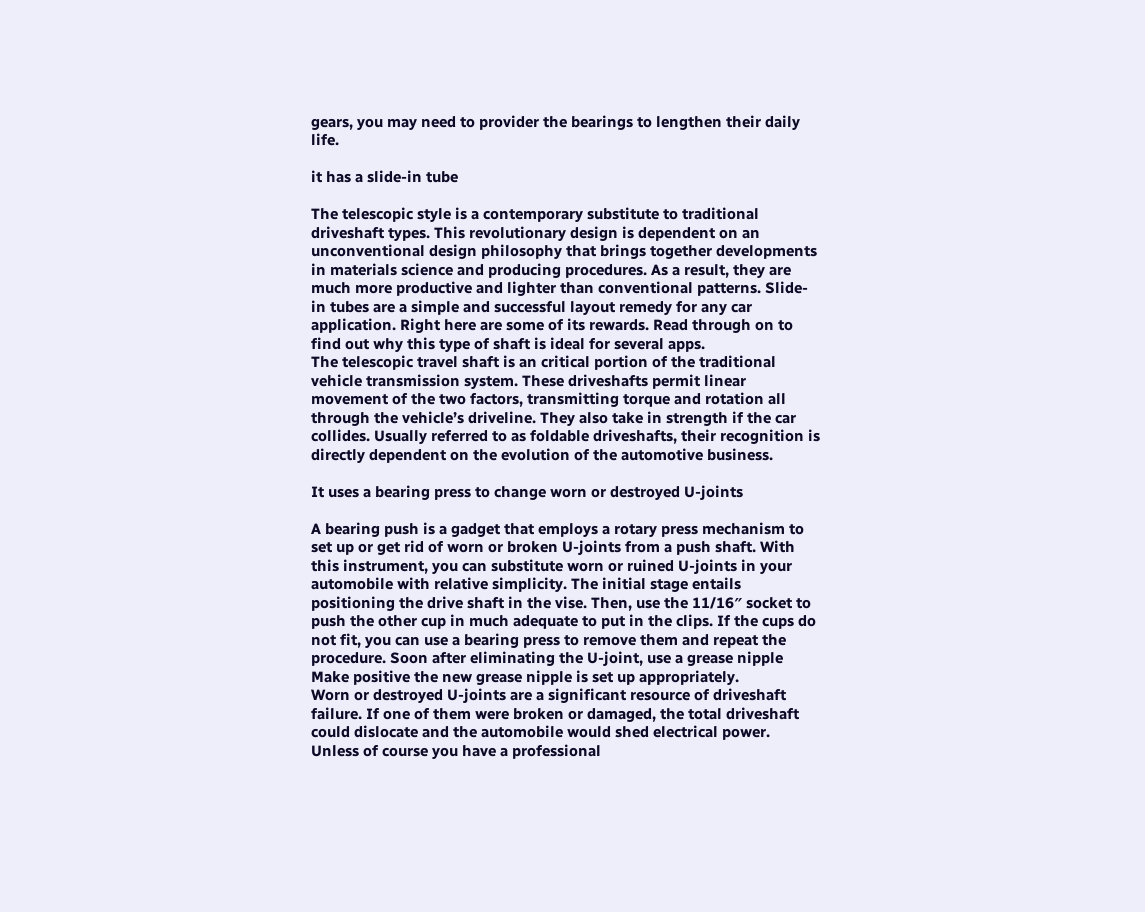gears, you may need to provider the bearings to lengthen their daily life.

it has a slide-in tube

The telescopic style is a contemporary substitute to traditional driveshaft types. This revolutionary design is dependent on an unconventional design philosophy that brings together developments in materials science and producing procedures. As a result, they are much more productive and lighter than conventional patterns. Slide-in tubes are a simple and successful layout remedy for any car application. Right here are some of its rewards. Read through on to find out why this type of shaft is ideal for several apps.
The telescopic travel shaft is an critical portion of the traditional vehicle transmission system. These driveshafts permit linear movement of the two factors, transmitting torque and rotation all through the vehicle’s driveline. They also take in strength if the car collides. Usually referred to as foldable driveshafts, their recognition is directly dependent on the evolution of the automotive business.

It uses a bearing press to change worn or destroyed U-joints

A bearing push is a gadget that employs a rotary press mechanism to set up or get rid of worn or broken U-joints from a push shaft. With this instrument, you can substitute worn or ruined U-joints in your automobile with relative simplicity. The initial stage entails positioning the drive shaft in the vise. Then, use the 11/16″ socket to push the other cup in much adequate to put in the clips. If the cups do not fit, you can use a bearing press to remove them and repeat the procedure. Soon after eliminating the U-joint, use a grease nipple Make positive the new grease nipple is set up appropriately.
Worn or destroyed U-joints are a significant resource of driveshaft failure. If one of them were broken or damaged, the total driveshaft could dislocate and the automobile would shed electrical power. Unless of course you have a professional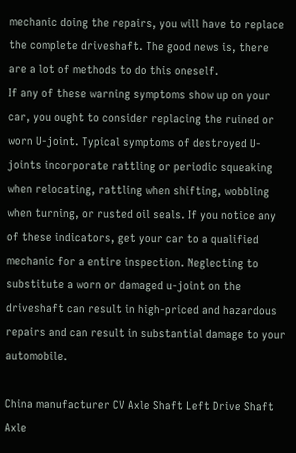mechanic doing the repairs, you will have to replace the complete driveshaft. The good news is, there are a lot of methods to do this oneself.
If any of these warning symptoms show up on your car, you ought to consider replacing the ruined or worn U-joint. Typical symptoms of destroyed U-joints incorporate rattling or periodic squeaking when relocating, rattling when shifting, wobbling when turning, or rusted oil seals. If you notice any of these indicators, get your car to a qualified mechanic for a entire inspection. Neglecting to substitute a worn or damaged u-joint on the driveshaft can result in high-priced and hazardous repairs and can result in substantial damage to your automobile.

China manufacturer CV Axle Shaft Left Drive Shaft Axle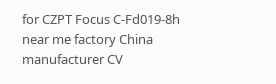for CZPT Focus C-Fd019-8h     near me factory China manufacturer CV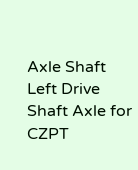Axle Shaft Left Drive Shaft Axle for CZPT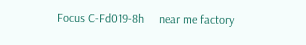Focus C-Fd019-8h     near me factory